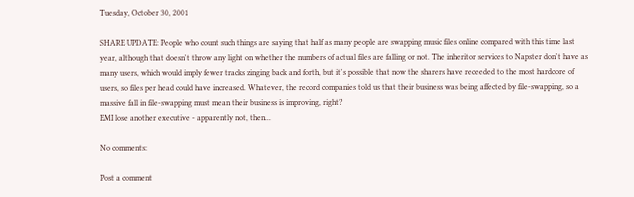Tuesday, October 30, 2001

SHARE UPDATE: People who count such things are saying that half as many people are swapping music files online compared with this time last year, although that doesn't throw any light on whether the numbers of actual files are falling or not. The inheritor services to Napster don't have as many users, which would imply fewer tracks zinging back and forth, but it's possible that now the sharers have receeded to the most hardcore of users, so files per head could have increased. Whatever, the record companies told us that their business was being affected by file-swapping, so a massive fall in file-swapping must mean their business is improving, right?
EMI lose another executive - apparently not, then...

No comments:

Post a comment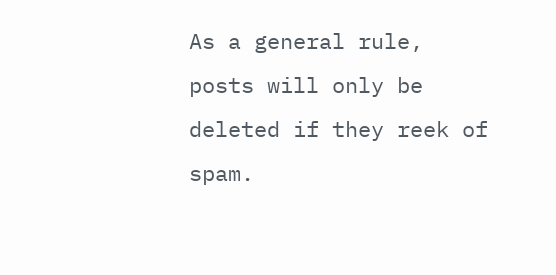As a general rule, posts will only be deleted if they reek of spam.